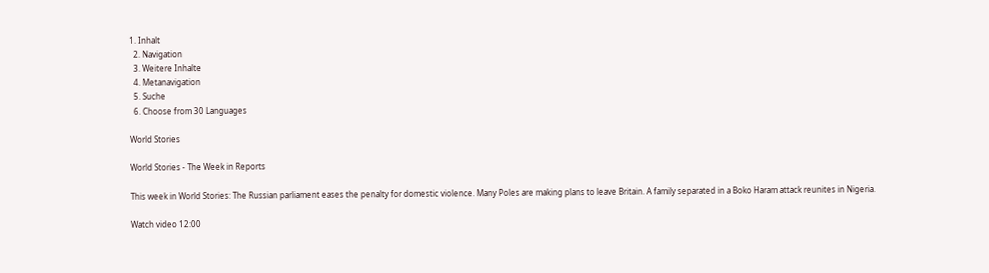1. Inhalt
  2. Navigation
  3. Weitere Inhalte
  4. Metanavigation
  5. Suche
  6. Choose from 30 Languages

World Stories

World Stories - The Week in Reports

This week in World Stories: The Russian parliament eases the penalty for domestic violence. Many Poles are making plans to leave Britain. A family separated in a Boko Haram attack reunites in Nigeria.

Watch video 12:00